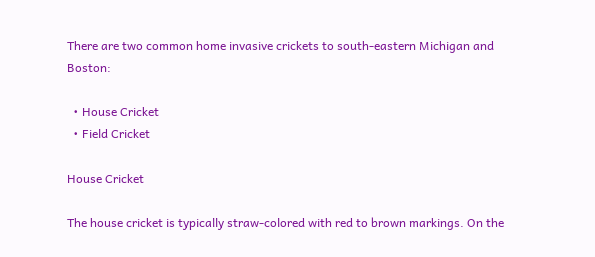There are two common home invasive crickets to south-eastern Michigan and Boston:

  • House Cricket
  • Field Cricket

House Cricket

The house cricket is typically straw-colored with red to brown markings. On the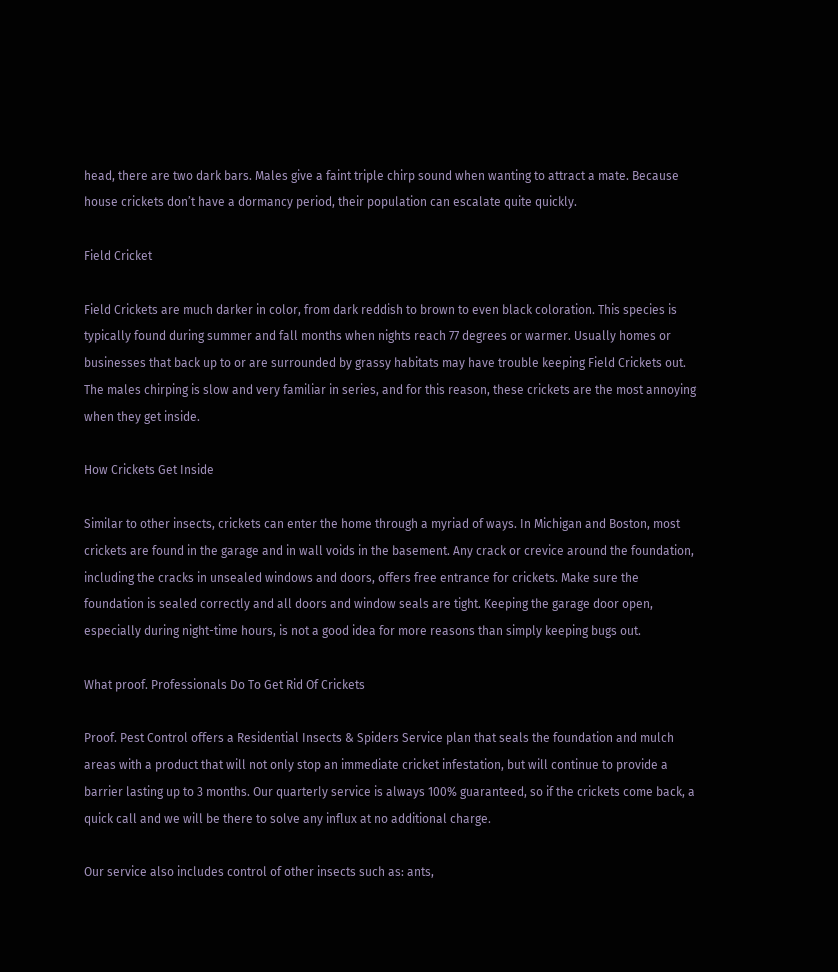head, there are two dark bars. Males give a faint triple chirp sound when wanting to attract a mate. Because house crickets don’t have a dormancy period, their population can escalate quite quickly.

Field Cricket

Field Crickets are much darker in color, from dark reddish to brown to even black coloration. This species is typically found during summer and fall months when nights reach 77 degrees or warmer. Usually homes or businesses that back up to or are surrounded by grassy habitats may have trouble keeping Field Crickets out. The males chirping is slow and very familiar in series, and for this reason, these crickets are the most annoying when they get inside.

How Crickets Get Inside

Similar to other insects, crickets can enter the home through a myriad of ways. In Michigan and Boston, most crickets are found in the garage and in wall voids in the basement. Any crack or crevice around the foundation, including the cracks in unsealed windows and doors, offers free entrance for crickets. Make sure the foundation is sealed correctly and all doors and window seals are tight. Keeping the garage door open, especially during night-time hours, is not a good idea for more reasons than simply keeping bugs out.

What proof. Professionals Do To Get Rid Of Crickets

Proof. Pest Control offers a Residential Insects & Spiders Service plan that seals the foundation and mulch areas with a product that will not only stop an immediate cricket infestation, but will continue to provide a barrier lasting up to 3 months. Our quarterly service is always 100% guaranteed, so if the crickets come back, a quick call and we will be there to solve any influx at no additional charge.

Our service also includes control of other insects such as: ants,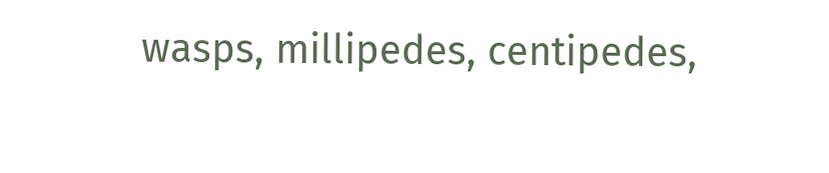wasps, millipedes, centipedes,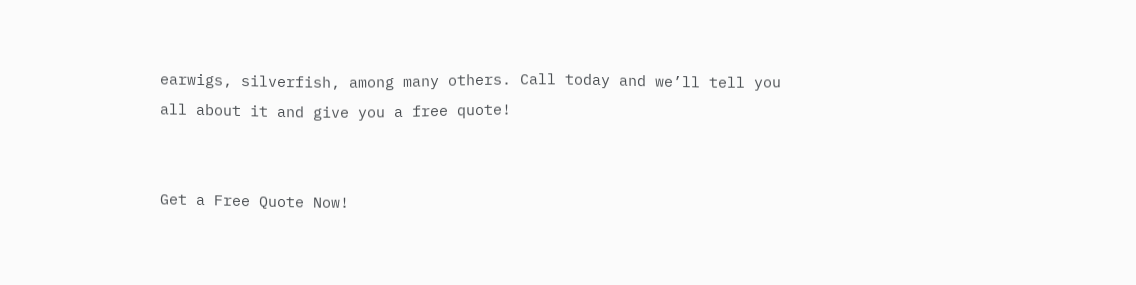earwigs, silverfish, among many others. Call today and we’ll tell you all about it and give you a free quote!


Get a Free Quote Now!